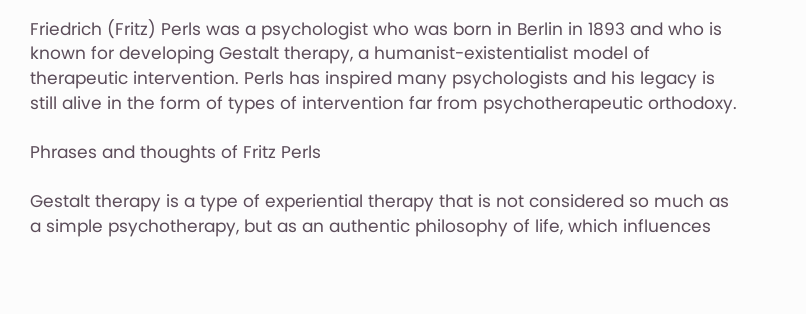Friedrich (Fritz) Perls was a psychologist who was born in Berlin in 1893 and who is known for developing Gestalt therapy, a humanist-existentialist model of therapeutic intervention. Perls has inspired many psychologists and his legacy is still alive in the form of types of intervention far from psychotherapeutic orthodoxy.

Phrases and thoughts of Fritz Perls

Gestalt therapy is a type of experiential therapy that is not considered so much as a simple psychotherapy, but as an authentic philosophy of life, which influences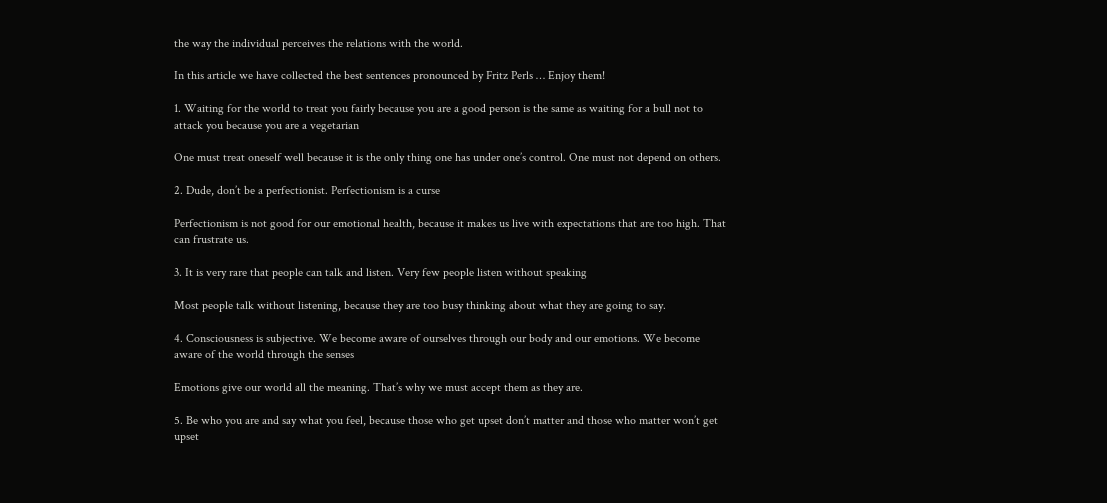the way the individual perceives the relations with the world.

In this article we have collected the best sentences pronounced by Fritz Perls … Enjoy them!

1. Waiting for the world to treat you fairly because you are a good person is the same as waiting for a bull not to attack you because you are a vegetarian

One must treat oneself well because it is the only thing one has under one’s control. One must not depend on others.

2. Dude, don’t be a perfectionist. Perfectionism is a curse

Perfectionism is not good for our emotional health, because it makes us live with expectations that are too high. That can frustrate us.

3. It is very rare that people can talk and listen. Very few people listen without speaking

Most people talk without listening, because they are too busy thinking about what they are going to say.

4. Consciousness is subjective. We become aware of ourselves through our body and our emotions. We become aware of the world through the senses

Emotions give our world all the meaning. That’s why we must accept them as they are.

5. Be who you are and say what you feel, because those who get upset don’t matter and those who matter won’t get upset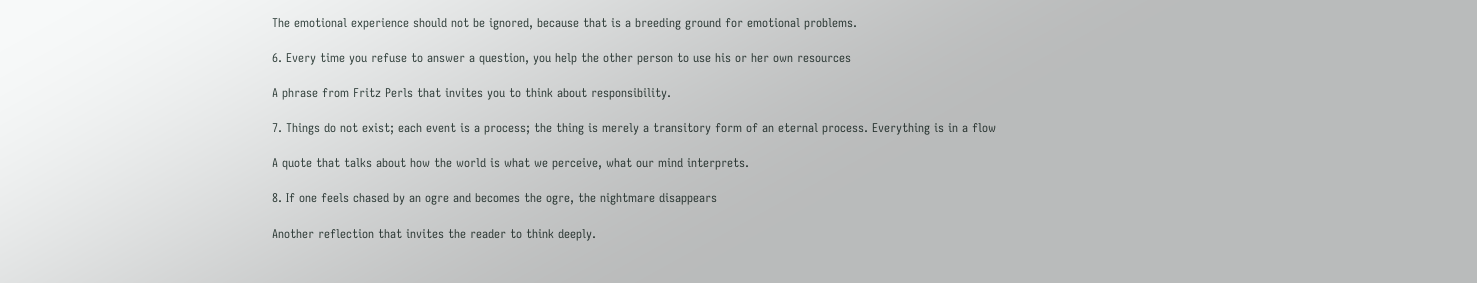The emotional experience should not be ignored, because that is a breeding ground for emotional problems.

6. Every time you refuse to answer a question, you help the other person to use his or her own resources

A phrase from Fritz Perls that invites you to think about responsibility.

7. Things do not exist; each event is a process; the thing is merely a transitory form of an eternal process. Everything is in a flow

A quote that talks about how the world is what we perceive, what our mind interprets.

8. If one feels chased by an ogre and becomes the ogre, the nightmare disappears

Another reflection that invites the reader to think deeply.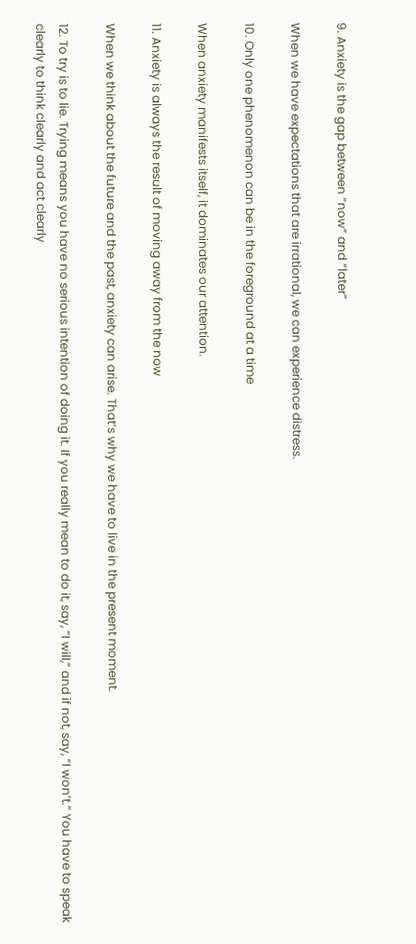9. Anxiety is the gap between “now” and “later”

When we have expectations that are irrational, we can experience distress.

10. Only one phenomenon can be in the foreground at a time

When anxiety manifests itself, it dominates our attention.

11. Anxiety is always the result of moving away from the now

When we think about the future and the past, anxiety can arise. That’s why we have to live in the present moment.

12. To try is to lie. Trying means you have no serious intention of doing it. If you really mean to do it, say, “I will,” and if not, say, “I won’t.” You have to speak clearly to think clearly and act clearly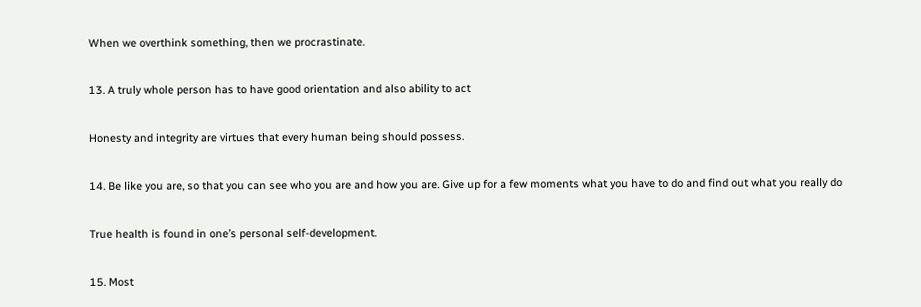When we overthink something, then we procrastinate.

13. A truly whole person has to have good orientation and also ability to act

Honesty and integrity are virtues that every human being should possess.

14. Be like you are, so that you can see who you are and how you are. Give up for a few moments what you have to do and find out what you really do

True health is found in one’s personal self-development.

15. Most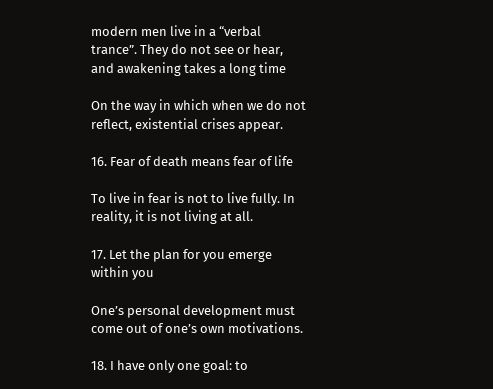modern men live in a “verbal trance”. They do not see or hear, and awakening takes a long time

On the way in which when we do not reflect, existential crises appear.

16. Fear of death means fear of life

To live in fear is not to live fully. In reality, it is not living at all.

17. Let the plan for you emerge within you

One’s personal development must come out of one’s own motivations.

18. I have only one goal: to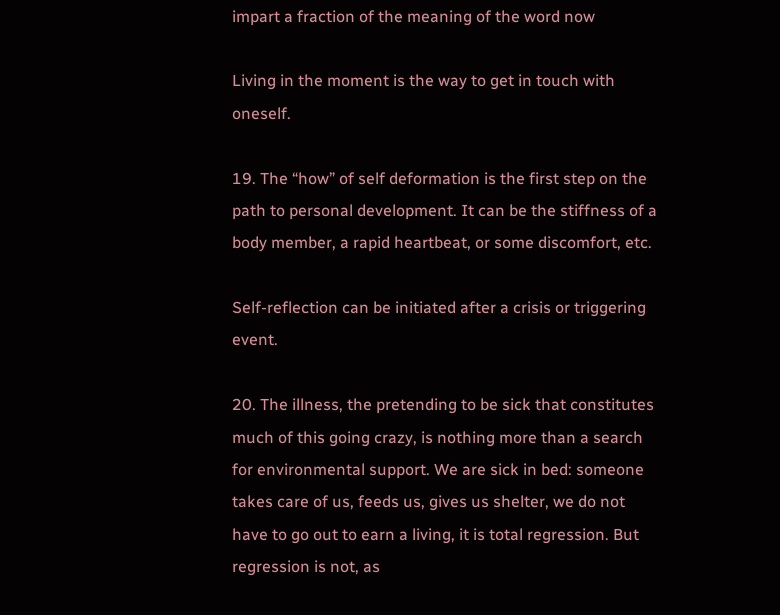impart a fraction of the meaning of the word now

Living in the moment is the way to get in touch with oneself.

19. The “how” of self deformation is the first step on the path to personal development. It can be the stiffness of a body member, a rapid heartbeat, or some discomfort, etc.

Self-reflection can be initiated after a crisis or triggering event.

20. The illness, the pretending to be sick that constitutes much of this going crazy, is nothing more than a search for environmental support. We are sick in bed: someone takes care of us, feeds us, gives us shelter, we do not have to go out to earn a living, it is total regression. But regression is not, as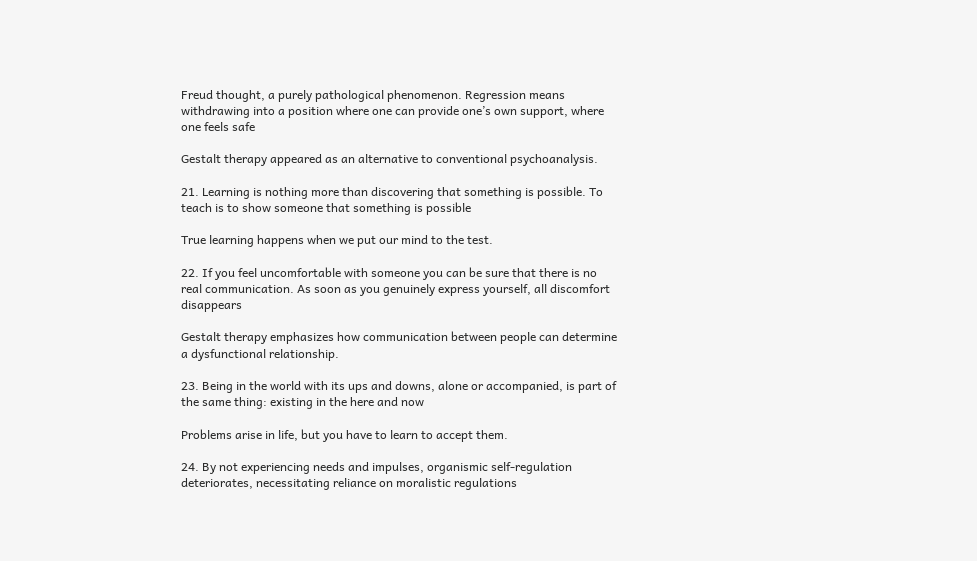Freud thought, a purely pathological phenomenon. Regression means withdrawing into a position where one can provide one’s own support, where one feels safe

Gestalt therapy appeared as an alternative to conventional psychoanalysis.

21. Learning is nothing more than discovering that something is possible. To teach is to show someone that something is possible

True learning happens when we put our mind to the test.

22. If you feel uncomfortable with someone you can be sure that there is no real communication. As soon as you genuinely express yourself, all discomfort disappears

Gestalt therapy emphasizes how communication between people can determine a dysfunctional relationship.

23. Being in the world with its ups and downs, alone or accompanied, is part of the same thing: existing in the here and now

Problems arise in life, but you have to learn to accept them.

24. By not experiencing needs and impulses, organismic self-regulation deteriorates, necessitating reliance on moralistic regulations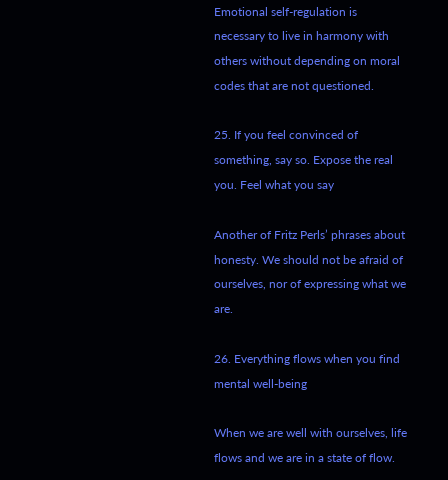Emotional self-regulation is necessary to live in harmony with others without depending on moral codes that are not questioned.

25. If you feel convinced of something, say so. Expose the real you. Feel what you say

Another of Fritz Perls’ phrases about honesty. We should not be afraid of ourselves, nor of expressing what we are.

26. Everything flows when you find mental well-being

When we are well with ourselves, life flows and we are in a state of flow.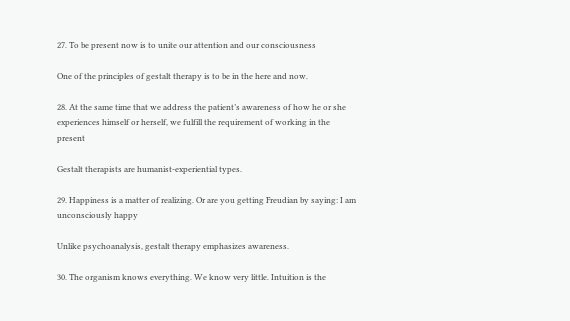27. To be present now is to unite our attention and our consciousness

One of the principles of gestalt therapy is to be in the here and now.

28. At the same time that we address the patient’s awareness of how he or she experiences himself or herself, we fulfill the requirement of working in the present

Gestalt therapists are humanist-experiential types.

29. Happiness is a matter of realizing. Or are you getting Freudian by saying: I am unconsciously happy

Unlike psychoanalysis, gestalt therapy emphasizes awareness.

30. The organism knows everything. We know very little. Intuition is the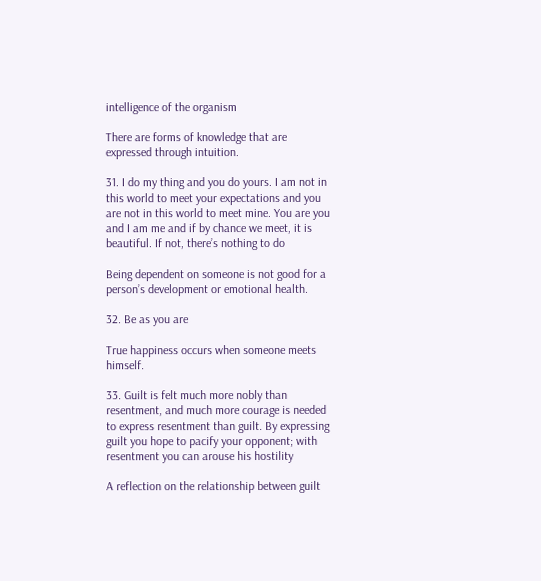intelligence of the organism

There are forms of knowledge that are expressed through intuition.

31. I do my thing and you do yours. I am not in this world to meet your expectations and you are not in this world to meet mine. You are you and I am me and if by chance we meet, it is beautiful. If not, there’s nothing to do

Being dependent on someone is not good for a person’s development or emotional health.

32. Be as you are

True happiness occurs when someone meets himself.

33. Guilt is felt much more nobly than resentment, and much more courage is needed to express resentment than guilt. By expressing guilt you hope to pacify your opponent; with resentment you can arouse his hostility

A reflection on the relationship between guilt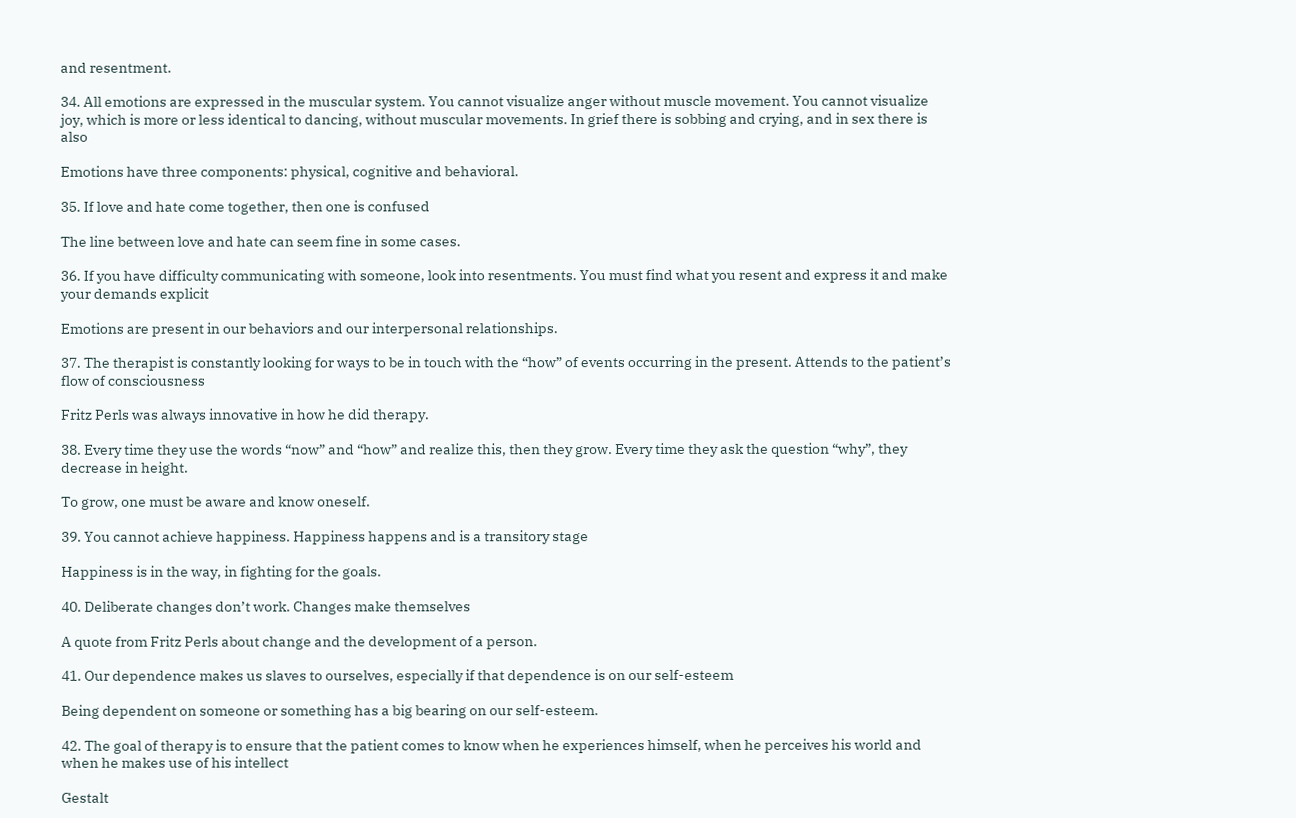and resentment.

34. All emotions are expressed in the muscular system. You cannot visualize anger without muscle movement. You cannot visualize joy, which is more or less identical to dancing, without muscular movements. In grief there is sobbing and crying, and in sex there is also

Emotions have three components: physical, cognitive and behavioral.

35. If love and hate come together, then one is confused

The line between love and hate can seem fine in some cases.

36. If you have difficulty communicating with someone, look into resentments. You must find what you resent and express it and make your demands explicit

Emotions are present in our behaviors and our interpersonal relationships.

37. The therapist is constantly looking for ways to be in touch with the “how” of events occurring in the present. Attends to the patient’s flow of consciousness

Fritz Perls was always innovative in how he did therapy.

38. Every time they use the words “now” and “how” and realize this, then they grow. Every time they ask the question “why”, they decrease in height.

To grow, one must be aware and know oneself.

39. You cannot achieve happiness. Happiness happens and is a transitory stage

Happiness is in the way, in fighting for the goals.

40. Deliberate changes don’t work. Changes make themselves

A quote from Fritz Perls about change and the development of a person.

41. Our dependence makes us slaves to ourselves, especially if that dependence is on our self-esteem

Being dependent on someone or something has a big bearing on our self-esteem.

42. The goal of therapy is to ensure that the patient comes to know when he experiences himself, when he perceives his world and when he makes use of his intellect

Gestalt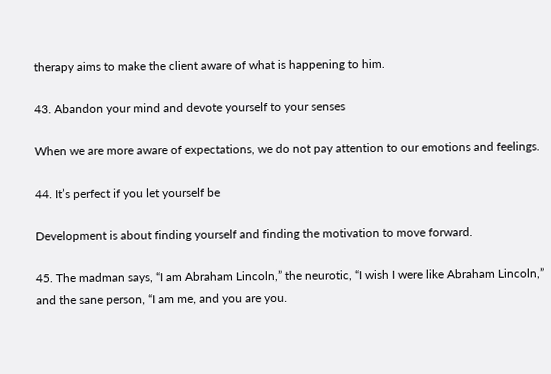therapy aims to make the client aware of what is happening to him.

43. Abandon your mind and devote yourself to your senses

When we are more aware of expectations, we do not pay attention to our emotions and feelings.

44. It’s perfect if you let yourself be

Development is about finding yourself and finding the motivation to move forward.

45. The madman says, “I am Abraham Lincoln,” the neurotic, “I wish I were like Abraham Lincoln,” and the sane person, “I am me, and you are you.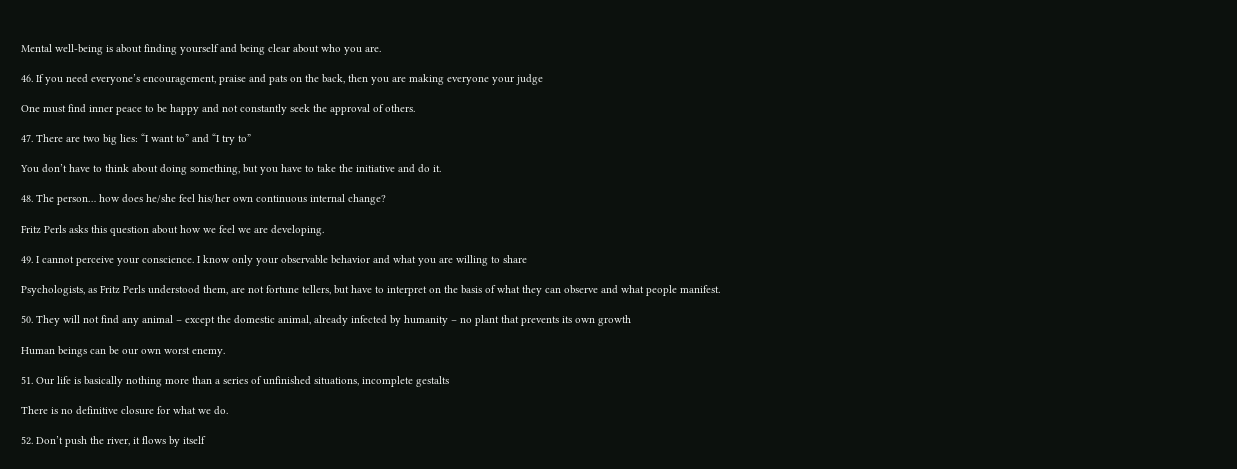Mental well-being is about finding yourself and being clear about who you are.

46. If you need everyone’s encouragement, praise and pats on the back, then you are making everyone your judge

One must find inner peace to be happy and not constantly seek the approval of others.

47. There are two big lies: “I want to” and “I try to”

You don’t have to think about doing something, but you have to take the initiative and do it.

48. The person… how does he/she feel his/her own continuous internal change?

Fritz Perls asks this question about how we feel we are developing.

49. I cannot perceive your conscience. I know only your observable behavior and what you are willing to share

Psychologists, as Fritz Perls understood them, are not fortune tellers, but have to interpret on the basis of what they can observe and what people manifest.

50. They will not find any animal – except the domestic animal, already infected by humanity – no plant that prevents its own growth

Human beings can be our own worst enemy.

51. Our life is basically nothing more than a series of unfinished situations, incomplete gestalts

There is no definitive closure for what we do.

52. Don’t push the river, it flows by itself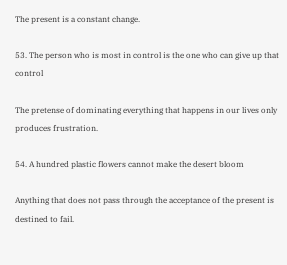The present is a constant change.

53. The person who is most in control is the one who can give up that control

The pretense of dominating everything that happens in our lives only produces frustration.

54. A hundred plastic flowers cannot make the desert bloom

Anything that does not pass through the acceptance of the present is destined to fail.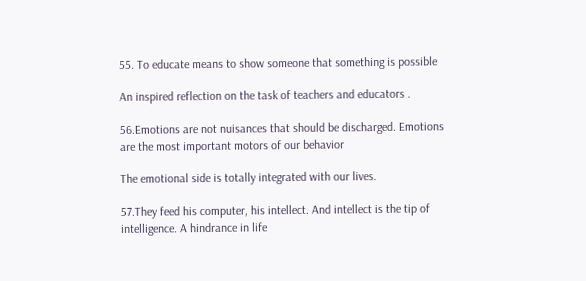55. To educate means to show someone that something is possible

An inspired reflection on the task of teachers and educators .

56.Emotions are not nuisances that should be discharged. Emotions are the most important motors of our behavior

The emotional side is totally integrated with our lives.

57.They feed his computer, his intellect. And intellect is the tip of intelligence. A hindrance in life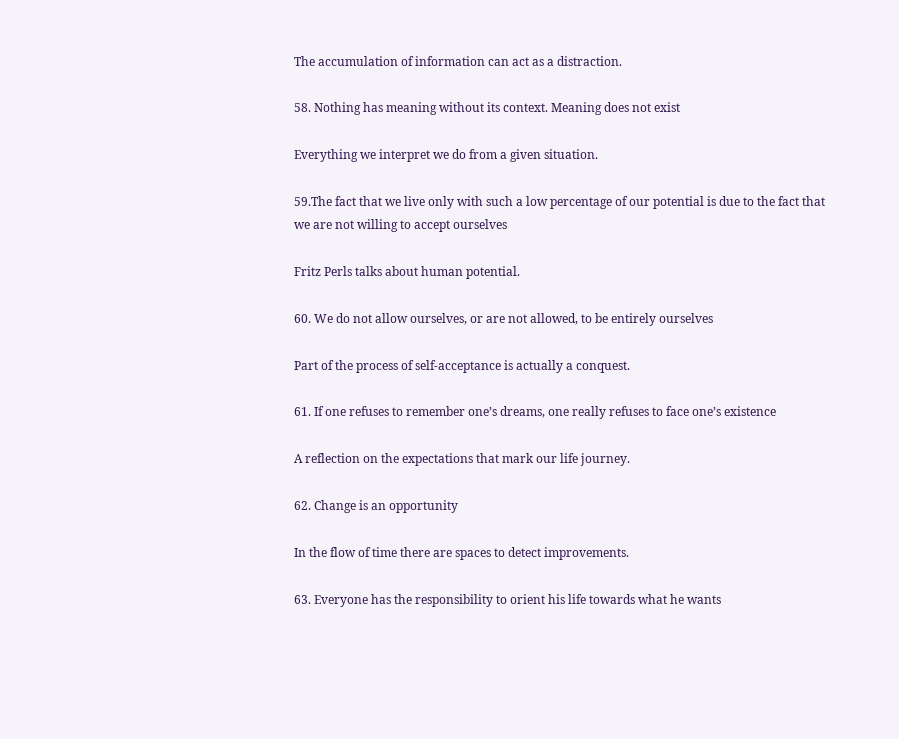The accumulation of information can act as a distraction.

58. Nothing has meaning without its context. Meaning does not exist

Everything we interpret we do from a given situation.

59.The fact that we live only with such a low percentage of our potential is due to the fact that we are not willing to accept ourselves

Fritz Perls talks about human potential.

60. We do not allow ourselves, or are not allowed, to be entirely ourselves

Part of the process of self-acceptance is actually a conquest.

61. If one refuses to remember one’s dreams, one really refuses to face one’s existence

A reflection on the expectations that mark our life journey.

62. Change is an opportunity

In the flow of time there are spaces to detect improvements.

63. Everyone has the responsibility to orient his life towards what he wants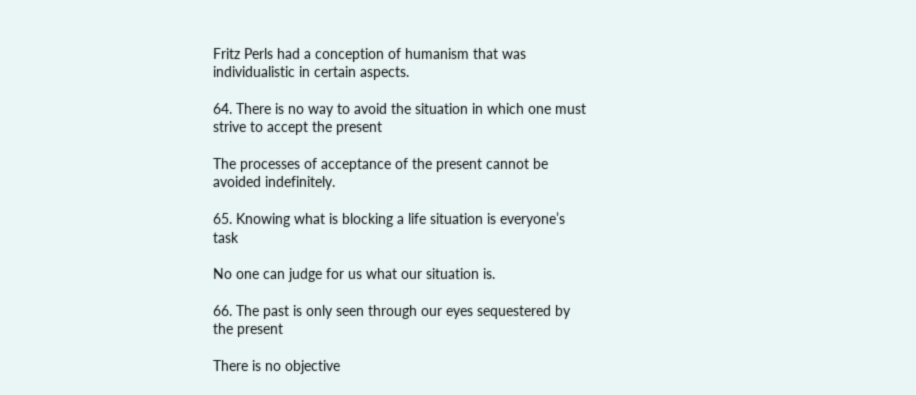Fritz Perls had a conception of humanism that was individualistic in certain aspects.

64. There is no way to avoid the situation in which one must strive to accept the present

The processes of acceptance of the present cannot be avoided indefinitely.

65. Knowing what is blocking a life situation is everyone’s task

No one can judge for us what our situation is.

66. The past is only seen through our eyes sequestered by the present

There is no objective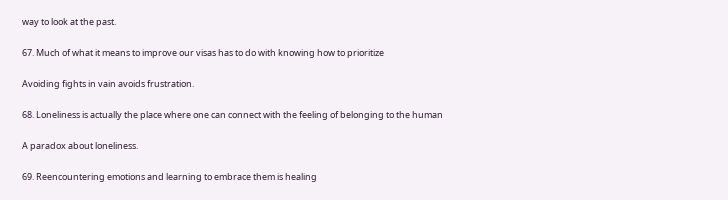way to look at the past.

67. Much of what it means to improve our visas has to do with knowing how to prioritize

Avoiding fights in vain avoids frustration.

68. Loneliness is actually the place where one can connect with the feeling of belonging to the human

A paradox about loneliness.

69. Reencountering emotions and learning to embrace them is healing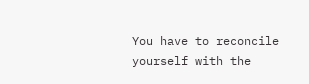You have to reconcile yourself with the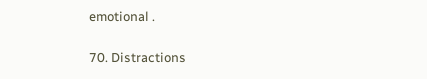emotional .

70. Distractions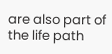are also part of the life path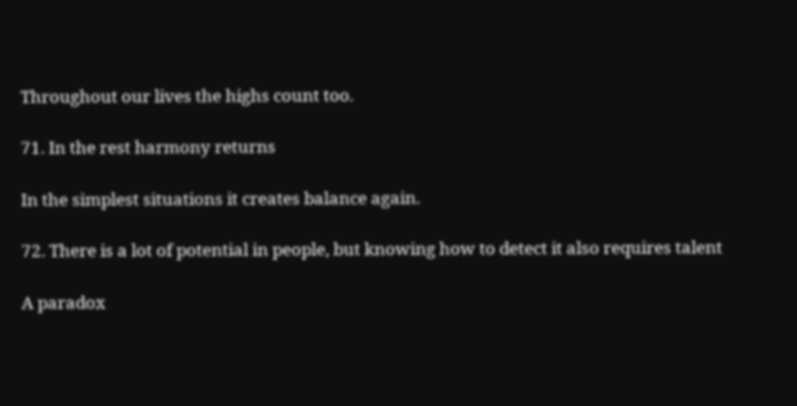Throughout our lives the highs count too.

71. In the rest harmony returns

In the simplest situations it creates balance again.

72. There is a lot of potential in people, but knowing how to detect it also requires talent

A paradox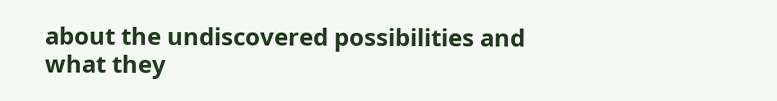about the undiscovered possibilities and what they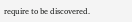require to be discovered.